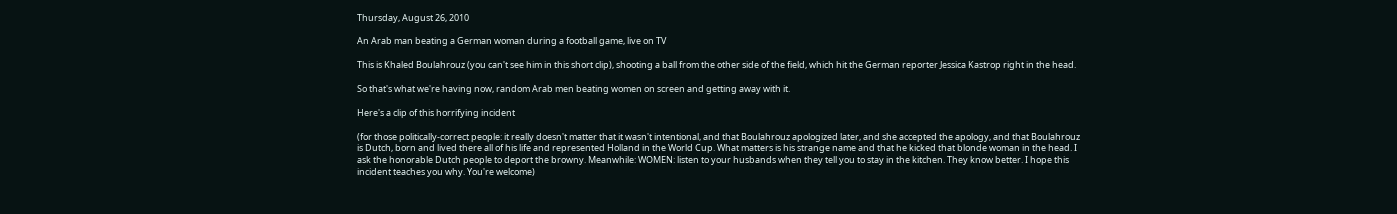Thursday, August 26, 2010

An Arab man beating a German woman during a football game, live on TV

This is Khaled Boulahrouz (you can't see him in this short clip), shooting a ball from the other side of the field, which hit the German reporter Jessica Kastrop right in the head.

So that's what we're having now, random Arab men beating women on screen and getting away with it.

Here's a clip of this horrifying incident

(for those politically-correct people: it really doesn't matter that it wasn't intentional, and that Boulahrouz apologized later, and she accepted the apology, and that Boulahrouz is Dutch, born and lived there all of his life and represented Holland in the World Cup. What matters is his strange name and that he kicked that blonde woman in the head. I ask the honorable Dutch people to deport the browny. Meanwhile: WOMEN: listen to your husbands when they tell you to stay in the kitchen. They know better. I hope this incident teaches you why. You're welcome)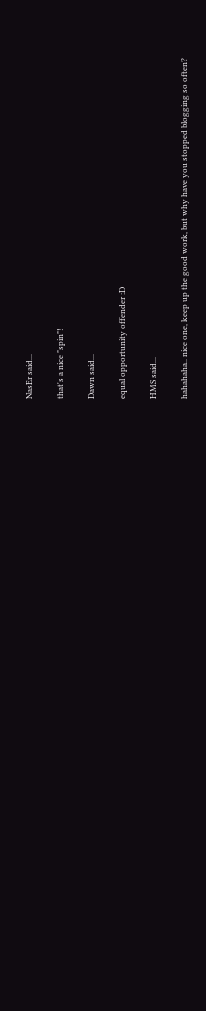NasEr said...

that's a nice "spin"!

Dawn said...

equal opportunity offender :D

HMS said...

hahahaha.. nice one, keep up the good work, but why have you stopped blogging so often?